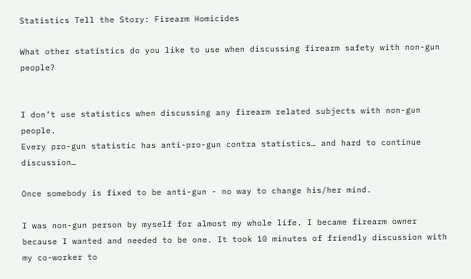Statistics Tell the Story: Firearm Homicides

What other statistics do you like to use when discussing firearm safety with non-gun people?


I don’t use statistics when discussing any firearm related subjects with non-gun people.
Every pro-gun statistic has anti-pro-gun contra statistics… and hard to continue discussion…

Once somebody is fixed to be anti-gun - no way to change his/her mind.

I was non-gun person by myself for almost my whole life. I became firearm owner because I wanted and needed to be one. It took 10 minutes of friendly discussion with my co-worker to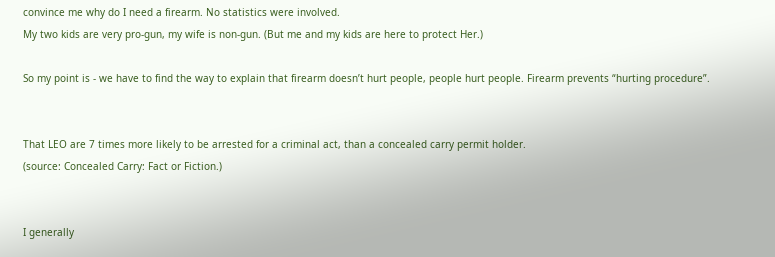convince me why do I need a firearm. No statistics were involved.
My two kids are very pro-gun, my wife is non-gun. (But me and my kids are here to protect Her.)

So my point is - we have to find the way to explain that firearm doesn’t hurt people, people hurt people. Firearm prevents “hurting procedure”.


That LEO are 7 times more likely to be arrested for a criminal act, than a concealed carry permit holder.
(source: Concealed Carry: Fact or Fiction.)


I generally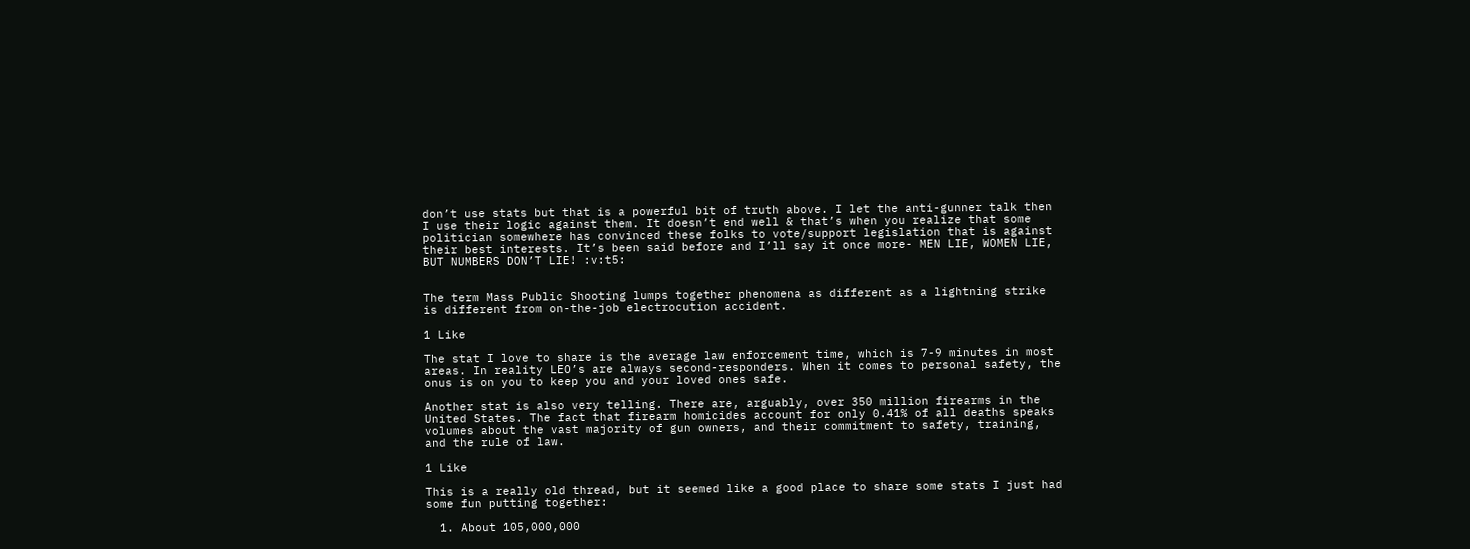don’t use stats but that is a powerful bit of truth above. I let the anti-gunner talk then I use their logic against them. It doesn’t end well & that’s when you realize that some politician somewhere has convinced these folks to vote/support legislation that is against their best interests. It’s been said before and I’ll say it once more- MEN LIE, WOMEN LIE, BUT NUMBERS DON’T LIE! :v:t5:


The term Mass Public Shooting lumps together phenomena as different as a lightning strike is different from on-the-job electrocution accident.

1 Like

The stat I love to share is the average law enforcement time, which is 7-9 minutes in most areas. In reality LEO’s are always second-responders. When it comes to personal safety, the onus is on you to keep you and your loved ones safe.

Another stat is also very telling. There are, arguably, over 350 million firearms in the United States. The fact that firearm homicides account for only 0.41% of all deaths speaks volumes about the vast majority of gun owners, and their commitment to safety, training, and the rule of law.

1 Like

This is a really old thread, but it seemed like a good place to share some stats I just had some fun putting together:

  1. About 105,000,000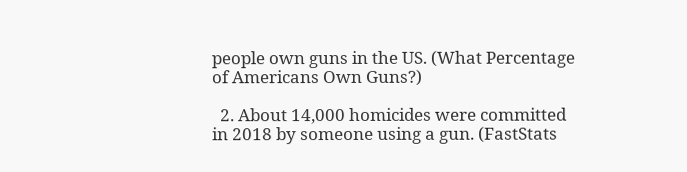people own guns in the US. (What Percentage of Americans Own Guns?)

  2. About 14,000 homicides were committed in 2018 by someone using a gun. (FastStats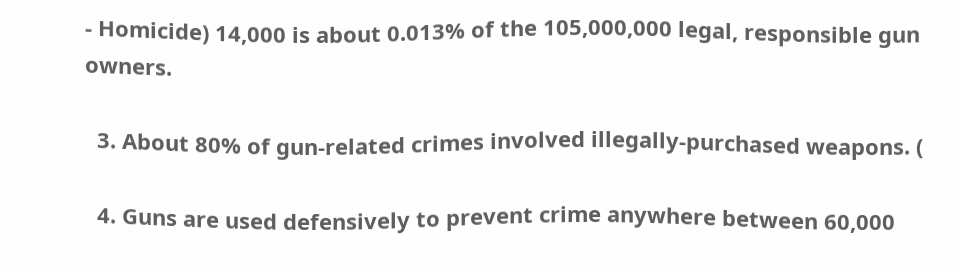- Homicide) 14,000 is about 0.013% of the 105,000,000 legal, responsible gun owners.

  3. About 80% of gun-related crimes involved illegally-purchased weapons. (

  4. Guns are used defensively to prevent crime anywhere between 60,000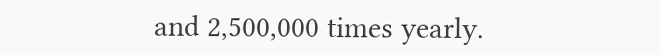and 2,500,000 times yearly.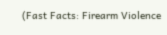(Fast Facts: Firearm Violence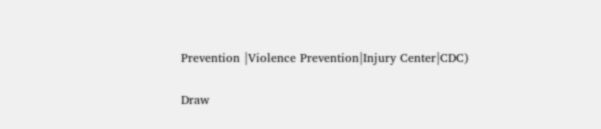Prevention |Violence Prevention|Injury Center|CDC)

Draw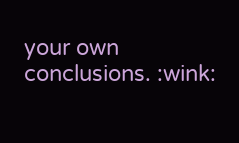your own conclusions. :wink: